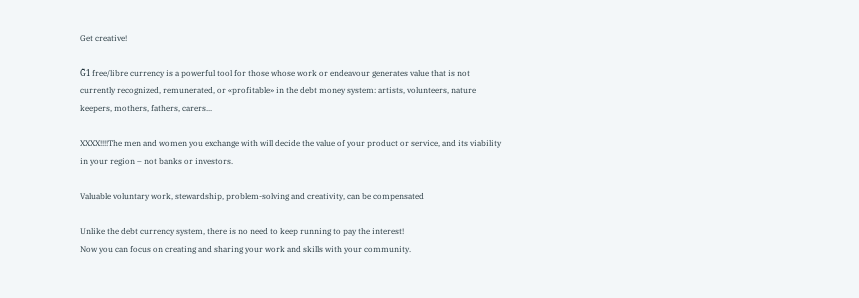Get creative!

Ğ1 free/libre currency is a powerful tool for those whose work or endeavour generates value that is not currently recognized, remunerated, or «profitable» in the debt money system: artists, volunteers, nature keepers, mothers, fathers, carers...

XXXX!!!!The men and women you exchange with will decide the value of your product or service, and its viability in your region – not banks or investors.

Valuable voluntary work, stewardship, problem-solving and creativity, can be compensated

Unlike the debt currency system, there is no need to keep running to pay the interest!
Now you can focus on creating and sharing your work and skills with your community.